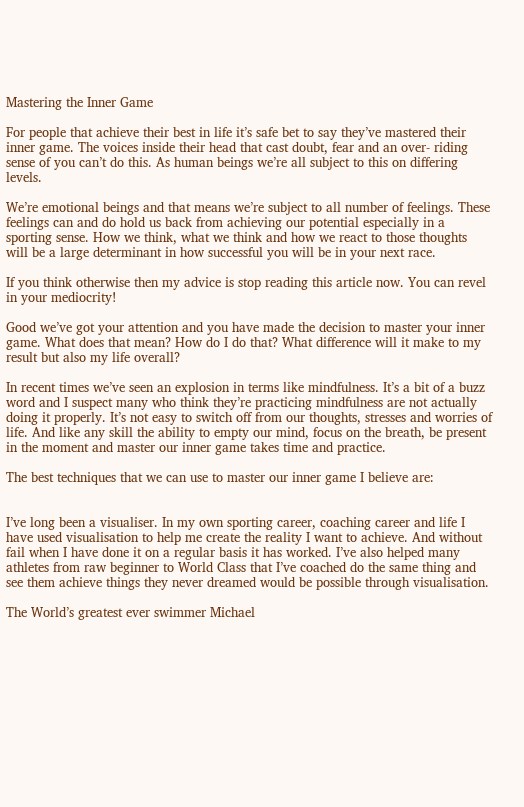Mastering the Inner Game

For people that achieve their best in life it’s safe bet to say they’ve mastered their inner game. The voices inside their head that cast doubt, fear and an over- riding sense of you can’t do this. As human beings we’re all subject to this on differing levels.

We’re emotional beings and that means we’re subject to all number of feelings. These feelings can and do hold us back from achieving our potential especially in a sporting sense. How we think, what we think and how we react to those thoughts will be a large determinant in how successful you will be in your next race.

If you think otherwise then my advice is stop reading this article now. You can revel in your mediocrity!

Good we’ve got your attention and you have made the decision to master your inner game. What does that mean? How do I do that? What difference will it make to my result but also my life overall?

In recent times we’ve seen an explosion in terms like mindfulness. It’s a bit of a buzz word and I suspect many who think they’re practicing mindfulness are not actually doing it properly. It’s not easy to switch off from our thoughts, stresses and worries of life. And like any skill the ability to empty our mind, focus on the breath, be present in the moment and master our inner game takes time and practice.

The best techniques that we can use to master our inner game I believe are:


I’ve long been a visualiser. In my own sporting career, coaching career and life I have used visualisation to help me create the reality I want to achieve. And without fail when I have done it on a regular basis it has worked. I’ve also helped many athletes from raw beginner to World Class that I’ve coached do the same thing and see them achieve things they never dreamed would be possible through visualisation.

The World’s greatest ever swimmer Michael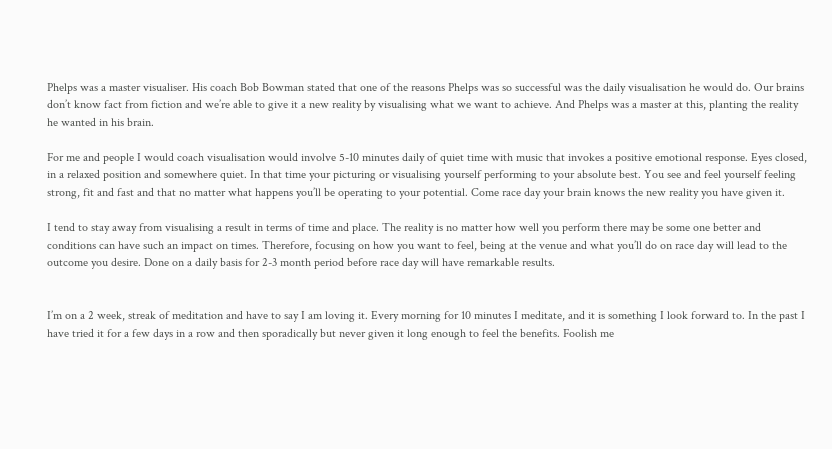Phelps was a master visualiser. His coach Bob Bowman stated that one of the reasons Phelps was so successful was the daily visualisation he would do. Our brains don’t know fact from fiction and we’re able to give it a new reality by visualising what we want to achieve. And Phelps was a master at this, planting the reality he wanted in his brain.

For me and people I would coach visualisation would involve 5-10 minutes daily of quiet time with music that invokes a positive emotional response. Eyes closed, in a relaxed position and somewhere quiet. In that time your picturing or visualising yourself performing to your absolute best. You see and feel yourself feeling strong, fit and fast and that no matter what happens you’ll be operating to your potential. Come race day your brain knows the new reality you have given it.

I tend to stay away from visualising a result in terms of time and place. The reality is no matter how well you perform there may be some one better and conditions can have such an impact on times. Therefore, focusing on how you want to feel, being at the venue and what you’ll do on race day will lead to the outcome you desire. Done on a daily basis for 2-3 month period before race day will have remarkable results.


I’m on a 2 week, streak of meditation and have to say I am loving it. Every morning for 10 minutes I meditate, and it is something I look forward to. In the past I have tried it for a few days in a row and then sporadically but never given it long enough to feel the benefits. Foolish me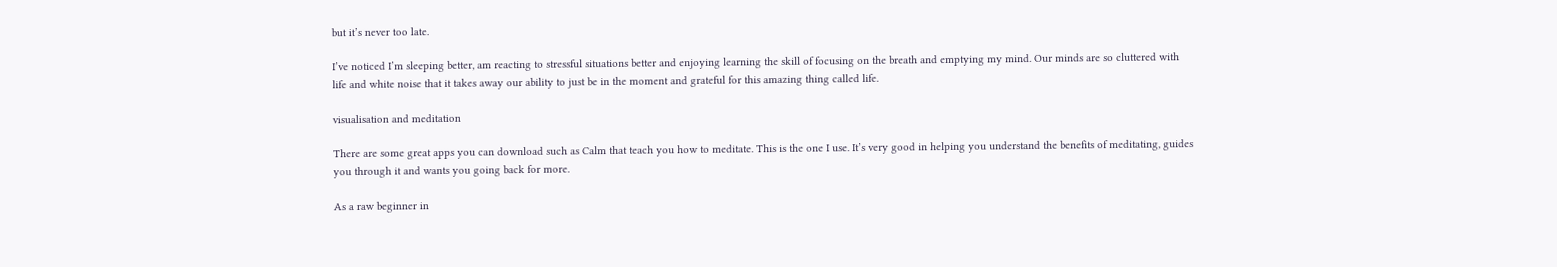but it’s never too late.

I’ve noticed I’m sleeping better, am reacting to stressful situations better and enjoying learning the skill of focusing on the breath and emptying my mind. Our minds are so cluttered with life and white noise that it takes away our ability to just be in the moment and grateful for this amazing thing called life.

visualisation and meditation

There are some great apps you can download such as Calm that teach you how to meditate. This is the one I use. It’s very good in helping you understand the benefits of meditating, guides you through it and wants you going back for more.

As a raw beginner in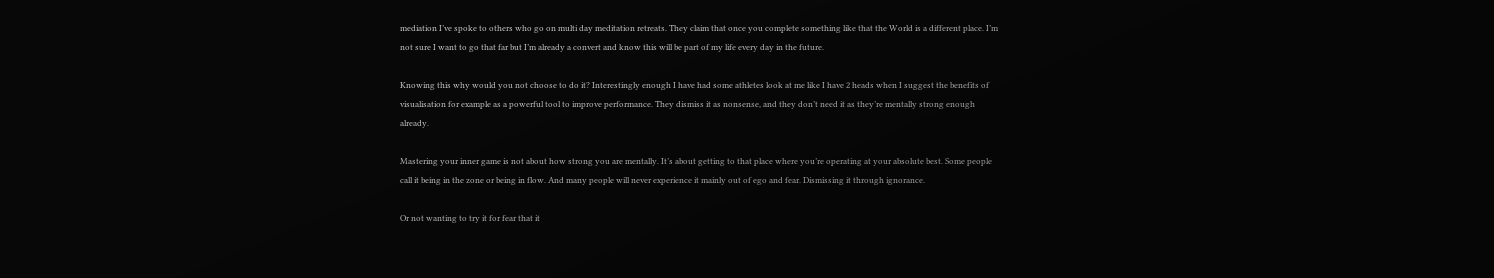mediation I’ve spoke to others who go on multi day meditation retreats. They claim that once you complete something like that the World is a different place. I’m not sure I want to go that far but I’m already a convert and know this will be part of my life every day in the future.

Knowing this why would you not choose to do it? Interestingly enough I have had some athletes look at me like I have 2 heads when I suggest the benefits of visualisation for example as a powerful tool to improve performance. They dismiss it as nonsense, and they don’t need it as they’re mentally strong enough already.

Mastering your inner game is not about how strong you are mentally. It’s about getting to that place where you’re operating at your absolute best. Some people call it being in the zone or being in flow. And many people will never experience it mainly out of ego and fear. Dismissing it through ignorance.

Or not wanting to try it for fear that it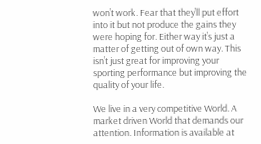won’t work. Fear that they’ll put effort into it but not produce the gains they were hoping for. Either way it’s just a matter of getting out of own way. This isn’t just great for improving your sporting performance but improving the quality of your life.

We live in a very competitive World. A market driven World that demands our attention. Information is available at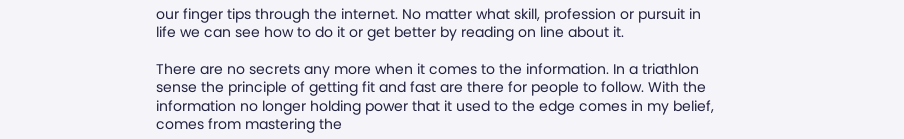our finger tips through the internet. No matter what skill, profession or pursuit in life we can see how to do it or get better by reading on line about it.

There are no secrets any more when it comes to the information. In a triathlon sense the principle of getting fit and fast are there for people to follow. With the information no longer holding power that it used to the edge comes in my belief, comes from mastering the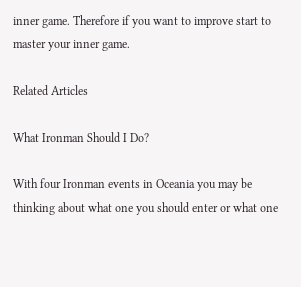inner game. Therefore if you want to improve start to master your inner game.

Related Articles

What Ironman Should I Do?

With four Ironman events in Oceania you may be thinking about what one you should enter or what one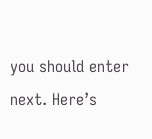you should enter next. Here’s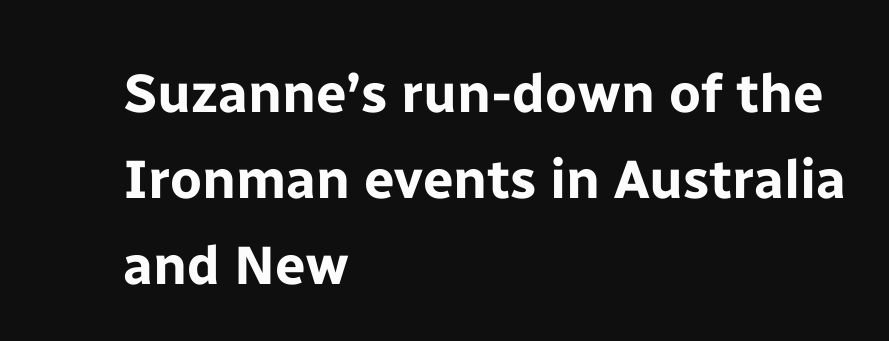Suzanne’s run-down of the Ironman events in Australia and New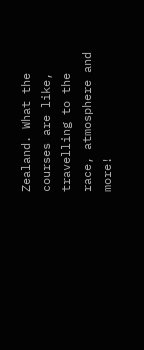Zealand. What the courses are like, travelling to the race, atmosphere and more!